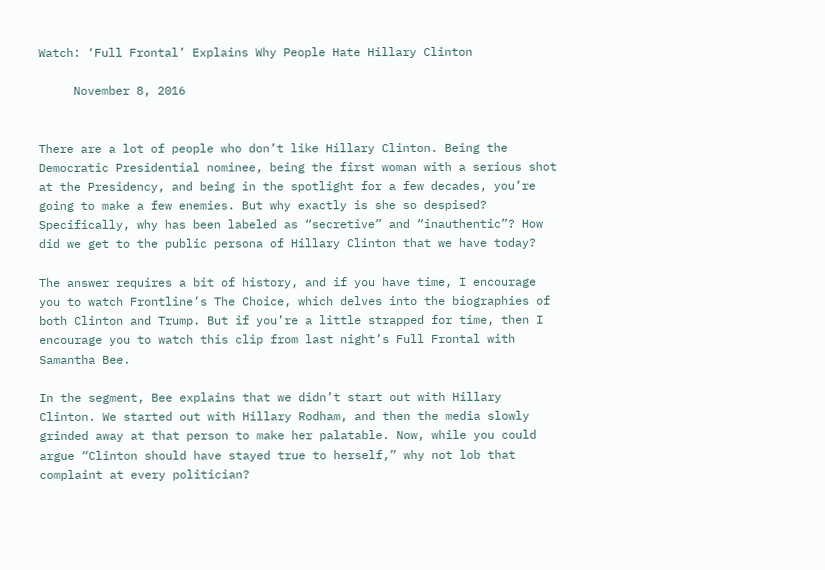Watch: ‘Full Frontal’ Explains Why People Hate Hillary Clinton

     November 8, 2016


There are a lot of people who don’t like Hillary Clinton. Being the Democratic Presidential nominee, being the first woman with a serious shot at the Presidency, and being in the spotlight for a few decades, you’re going to make a few enemies. But why exactly is she so despised? Specifically, why has been labeled as “secretive” and “inauthentic”? How did we get to the public persona of Hillary Clinton that we have today?

The answer requires a bit of history, and if you have time, I encourage you to watch Frontline’s The Choice, which delves into the biographies of both Clinton and Trump. But if you’re a little strapped for time, then I encourage you to watch this clip from last night’s Full Frontal with Samantha Bee.

In the segment, Bee explains that we didn’t start out with Hillary Clinton. We started out with Hillary Rodham, and then the media slowly grinded away at that person to make her palatable. Now, while you could argue “Clinton should have stayed true to herself,” why not lob that complaint at every politician?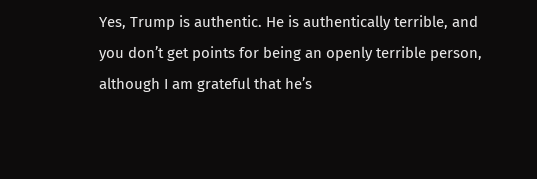Yes, Trump is authentic. He is authentically terrible, and you don’t get points for being an openly terrible person, although I am grateful that he’s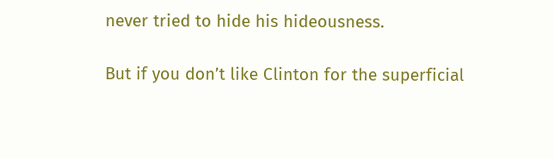never tried to hide his hideousness.

But if you don’t like Clinton for the superficial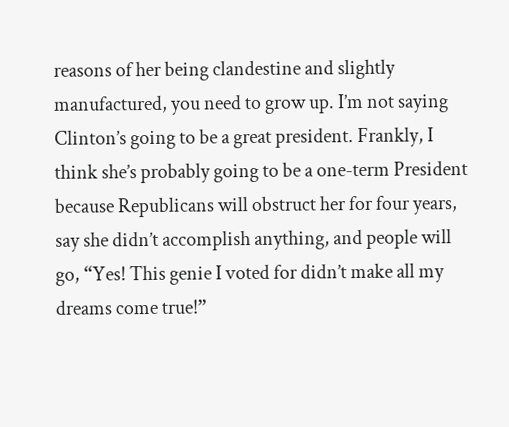reasons of her being clandestine and slightly manufactured, you need to grow up. I’m not saying Clinton’s going to be a great president. Frankly, I think she’s probably going to be a one-term President because Republicans will obstruct her for four years, say she didn’t accomplish anything, and people will go, “Yes! This genie I voted for didn’t make all my dreams come true!”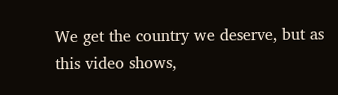We get the country we deserve, but as this video shows,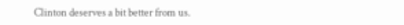Clinton deserves a bit better from us.